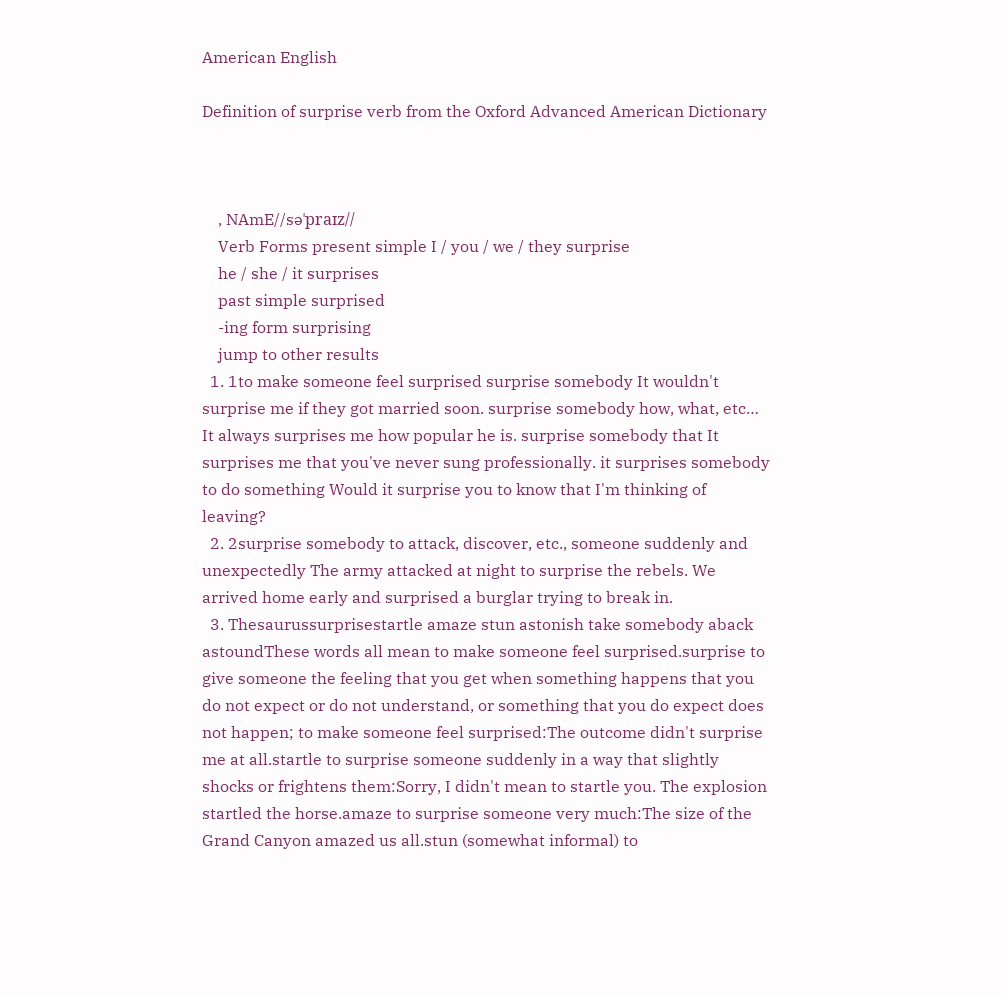American English

Definition of surprise verb from the Oxford Advanced American Dictionary



    , NAmE//səˈpraɪz//
    Verb Forms present simple I / you / we / they surprise
    he / she / it surprises
    past simple surprised
    -ing form surprising
    jump to other results
  1. 1to make someone feel surprised surprise somebody It wouldn't surprise me if they got married soon. surprise somebody how, what, etc… It always surprises me how popular he is. surprise somebody that It surprises me that you've never sung professionally. it surprises somebody to do something Would it surprise you to know that I'm thinking of leaving?
  2. 2surprise somebody to attack, discover, etc., someone suddenly and unexpectedly The army attacked at night to surprise the rebels. We arrived home early and surprised a burglar trying to break in.
  3. Thesaurussurprisestartle amaze stun astonish take somebody aback astoundThese words all mean to make someone feel surprised.surprise to give someone the feeling that you get when something happens that you do not expect or do not understand, or something that you do expect does not happen; to make someone feel surprised:The outcome didn't surprise me at all.startle to surprise someone suddenly in a way that slightly shocks or frightens them:Sorry, I didn't mean to startle you. The explosion startled the horse.amaze to surprise someone very much:The size of the Grand Canyon amazed us all.stun (somewhat informal) to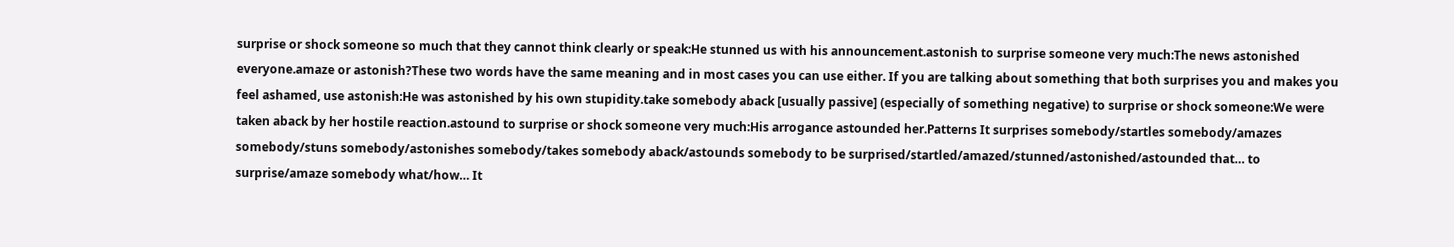surprise or shock someone so much that they cannot think clearly or speak:He stunned us with his announcement.astonish to surprise someone very much:The news astonished everyone.amaze or astonish?These two words have the same meaning and in most cases you can use either. If you are talking about something that both surprises you and makes you feel ashamed, use astonish:He was astonished by his own stupidity.take somebody aback [usually passive] (especially of something negative) to surprise or shock someone:We were taken aback by her hostile reaction.astound to surprise or shock someone very much:His arrogance astounded her.Patterns It surprises somebody/startles somebody/amazes somebody/stuns somebody/astonishes somebody/takes somebody aback/astounds somebody to be surprised/startled/amazed/stunned/astonished/astounded that… to surprise/amaze somebody what/how… It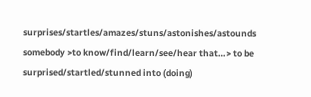surprises/startles/amazes/stuns/astonishes/astounds somebody >to know/find/learn/see/hear that…> to be surprised/startled/stunned into (doing)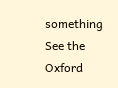something
See the Oxford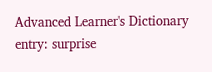Advanced Learner's Dictionary entry: surprise